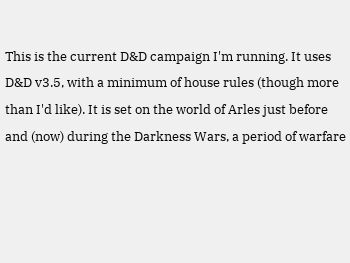This is the current D&D campaign I'm running. It uses D&D v3.5, with a minimum of house rules (though more than I'd like). It is set on the world of Arles just before and (now) during the Darkness Wars, a period of warfare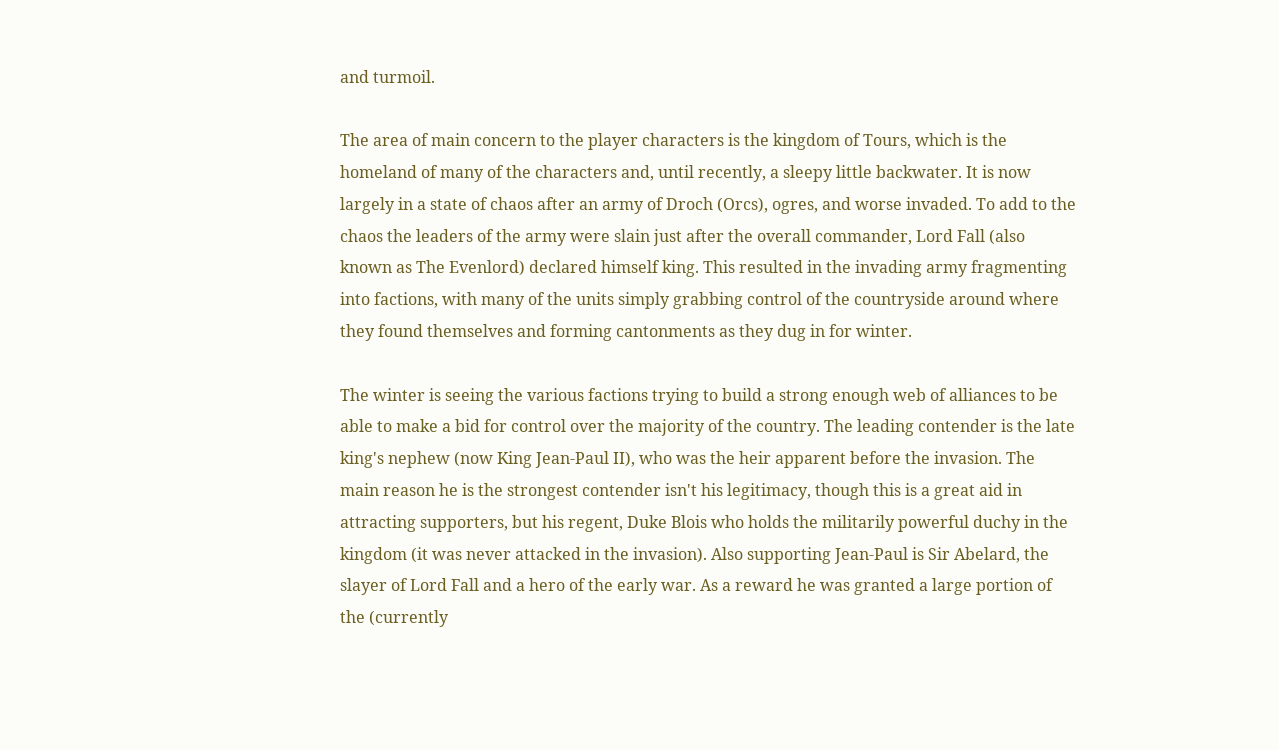and turmoil.

The area of main concern to the player characters is the kingdom of Tours, which is the homeland of many of the characters and, until recently, a sleepy little backwater. It is now largely in a state of chaos after an army of Droch (Orcs), ogres, and worse invaded. To add to the chaos the leaders of the army were slain just after the overall commander, Lord Fall (also known as The Evenlord) declared himself king. This resulted in the invading army fragmenting into factions, with many of the units simply grabbing control of the countryside around where they found themselves and forming cantonments as they dug in for winter.

The winter is seeing the various factions trying to build a strong enough web of alliances to be able to make a bid for control over the majority of the country. The leading contender is the late king's nephew (now King Jean-Paul II), who was the heir apparent before the invasion. The main reason he is the strongest contender isn't his legitimacy, though this is a great aid in attracting supporters, but his regent, Duke Blois who holds the militarily powerful duchy in the kingdom (it was never attacked in the invasion). Also supporting Jean-Paul is Sir Abelard, the slayer of Lord Fall and a hero of the early war. As a reward he was granted a large portion of the (currently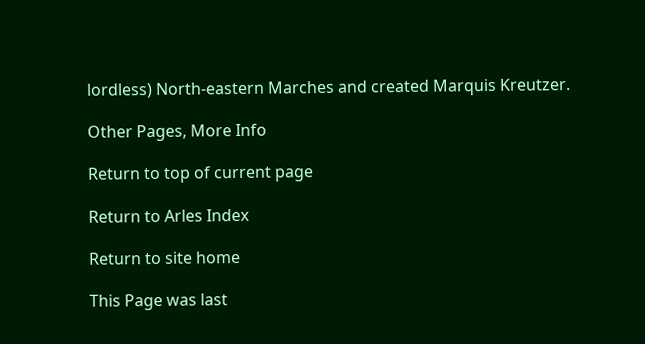lordless) North-eastern Marches and created Marquis Kreutzer.

Other Pages, More Info

Return to top of current page

Return to Arles Index

Return to site home

This Page was last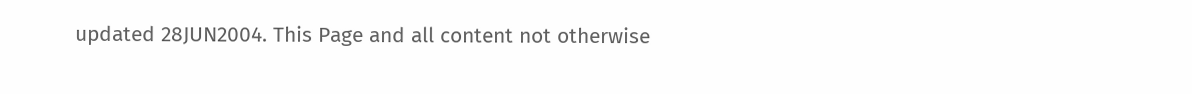updated 28JUN2004. This Page and all content not otherwise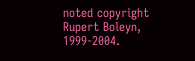noted copyright Rupert Boleyn, 1999-2004.